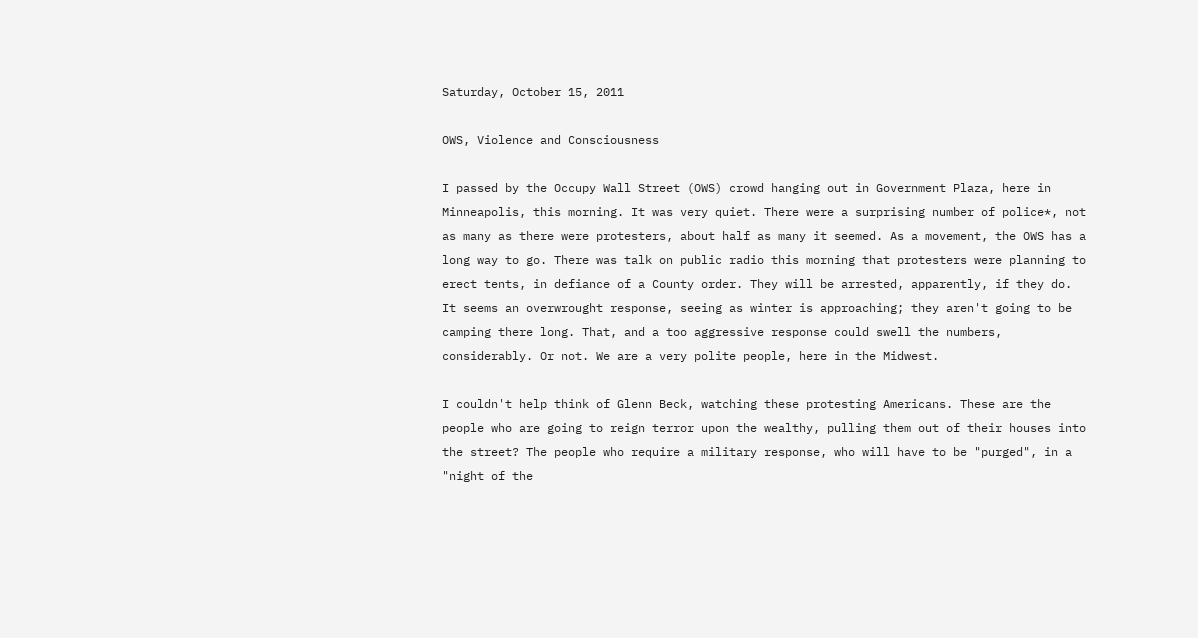Saturday, October 15, 2011

OWS, Violence and Consciousness

I passed by the Occupy Wall Street (OWS) crowd hanging out in Government Plaza, here in Minneapolis, this morning. It was very quiet. There were a surprising number of police*, not as many as there were protesters, about half as many it seemed. As a movement, the OWS has a long way to go. There was talk on public radio this morning that protesters were planning to erect tents, in defiance of a County order. They will be arrested, apparently, if they do. It seems an overwrought response, seeing as winter is approaching; they aren't going to be camping there long. That, and a too aggressive response could swell the numbers, considerably. Or not. We are a very polite people, here in the Midwest.

I couldn't help think of Glenn Beck, watching these protesting Americans. These are the people who are going to reign terror upon the wealthy, pulling them out of their houses into the street? The people who require a military response, who will have to be "purged", in a "night of the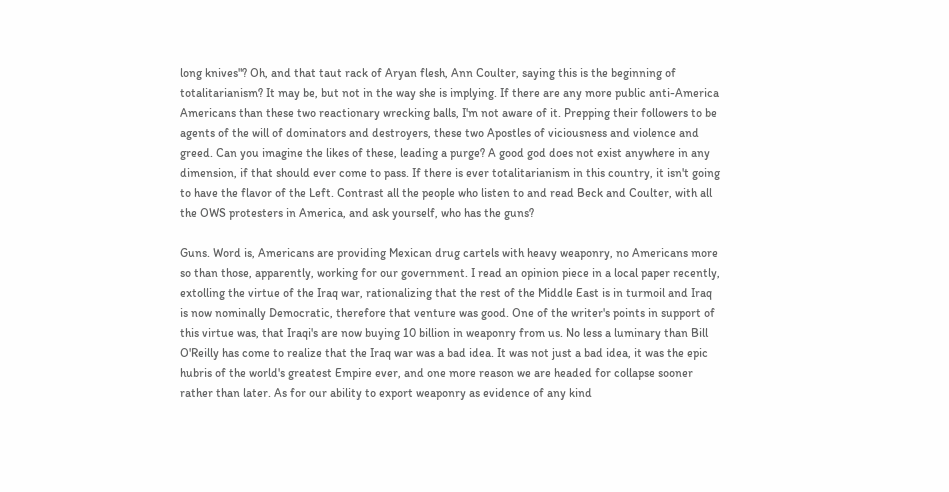long knives"? Oh, and that taut rack of Aryan flesh, Ann Coulter, saying this is the beginning of totalitarianism? It may be, but not in the way she is implying. If there are any more public anti-America Americans than these two reactionary wrecking balls, I'm not aware of it. Prepping their followers to be agents of the will of dominators and destroyers, these two Apostles of viciousness and violence and greed. Can you imagine the likes of these, leading a purge? A good god does not exist anywhere in any dimension, if that should ever come to pass. If there is ever totalitarianism in this country, it isn't going to have the flavor of the Left. Contrast all the people who listen to and read Beck and Coulter, with all the OWS protesters in America, and ask yourself, who has the guns?

Guns. Word is, Americans are providing Mexican drug cartels with heavy weaponry, no Americans more so than those, apparently, working for our government. I read an opinion piece in a local paper recently, extolling the virtue of the Iraq war, rationalizing that the rest of the Middle East is in turmoil and Iraq is now nominally Democratic, therefore that venture was good. One of the writer's points in support of this virtue was, that Iraqi's are now buying 10 billion in weaponry from us. No less a luminary than Bill O'Reilly has come to realize that the Iraq war was a bad idea. It was not just a bad idea, it was the epic hubris of the world's greatest Empire ever, and one more reason we are headed for collapse sooner rather than later. As for our ability to export weaponry as evidence of any kind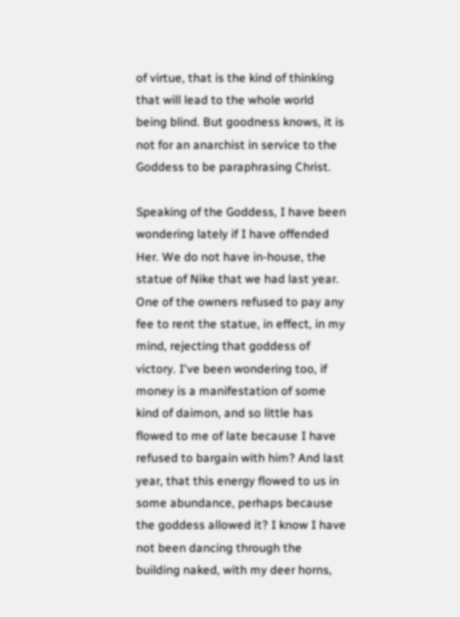of virtue, that is the kind of thinking that will lead to the whole world being blind. But goodness knows, it is not for an anarchist in service to the Goddess to be paraphrasing Christ.

Speaking of the Goddess, I have been wondering lately if I have offended Her. We do not have in-house, the statue of Nike that we had last year. One of the owners refused to pay any fee to rent the statue, in effect, in my mind, rejecting that goddess of victory. I've been wondering too, if money is a manifestation of some kind of daimon, and so little has flowed to me of late because I have refused to bargain with him? And last year, that this energy flowed to us in some abundance, perhaps because the goddess allowed it? I know I have not been dancing through the building naked, with my deer horns,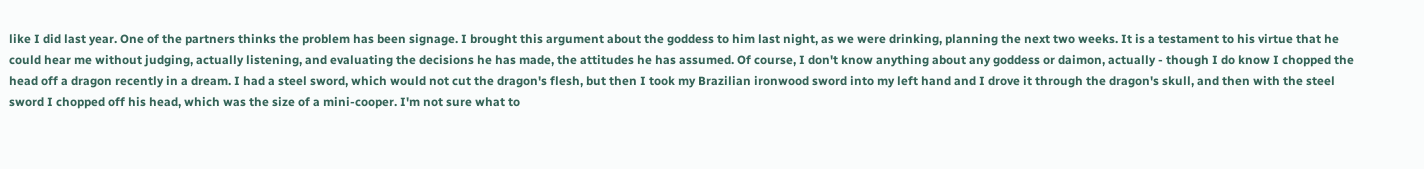like I did last year. One of the partners thinks the problem has been signage. I brought this argument about the goddess to him last night, as we were drinking, planning the next two weeks. It is a testament to his virtue that he could hear me without judging, actually listening, and evaluating the decisions he has made, the attitudes he has assumed. Of course, I don't know anything about any goddess or daimon, actually - though I do know I chopped the head off a dragon recently in a dream. I had a steel sword, which would not cut the dragon's flesh, but then I took my Brazilian ironwood sword into my left hand and I drove it through the dragon's skull, and then with the steel sword I chopped off his head, which was the size of a mini-cooper. I'm not sure what to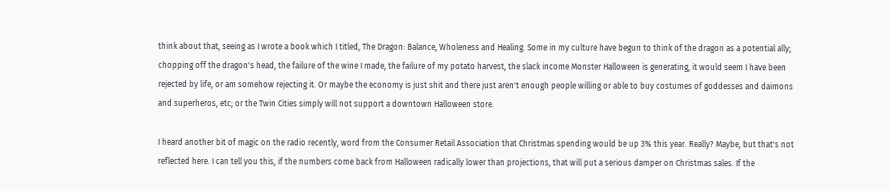think about that, seeing as I wrote a book which I titled, The Dragon: Balance, Wholeness and Healing. Some in my culture have begun to think of the dragon as a potential ally; chopping off the dragon's head, the failure of the wine I made, the failure of my potato harvest, the slack income Monster Halloween is generating, it would seem I have been rejected by life, or am somehow rejecting it. Or maybe the economy is just shit and there just aren't enough people willing or able to buy costumes of goddesses and daimons and superheros, etc; or the Twin Cities simply will not support a downtown Halloween store.

I heard another bit of magic on the radio recently, word from the Consumer Retail Association that Christmas spending would be up 3% this year. Really? Maybe, but that's not reflected here. I can tell you this, if the numbers come back from Halloween radically lower than projections, that will put a serious damper on Christmas sales. If the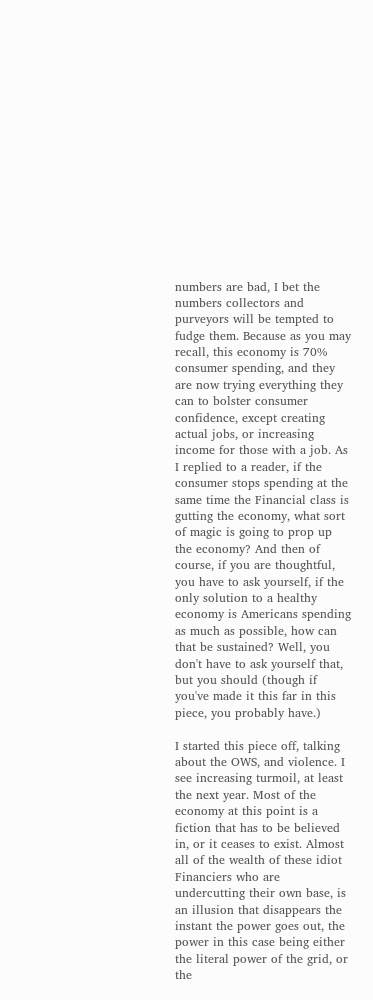numbers are bad, I bet the numbers collectors and purveyors will be tempted to fudge them. Because as you may recall, this economy is 70% consumer spending, and they are now trying everything they can to bolster consumer confidence, except creating actual jobs, or increasing income for those with a job. As I replied to a reader, if the consumer stops spending at the same time the Financial class is gutting the economy, what sort of magic is going to prop up the economy? And then of course, if you are thoughtful, you have to ask yourself, if the only solution to a healthy economy is Americans spending as much as possible, how can that be sustained? Well, you don't have to ask yourself that, but you should (though if you've made it this far in this piece, you probably have.)

I started this piece off, talking about the OWS, and violence. I see increasing turmoil, at least the next year. Most of the economy at this point is a fiction that has to be believed in, or it ceases to exist. Almost all of the wealth of these idiot Financiers who are undercutting their own base, is an illusion that disappears the instant the power goes out, the power in this case being either the literal power of the grid, or the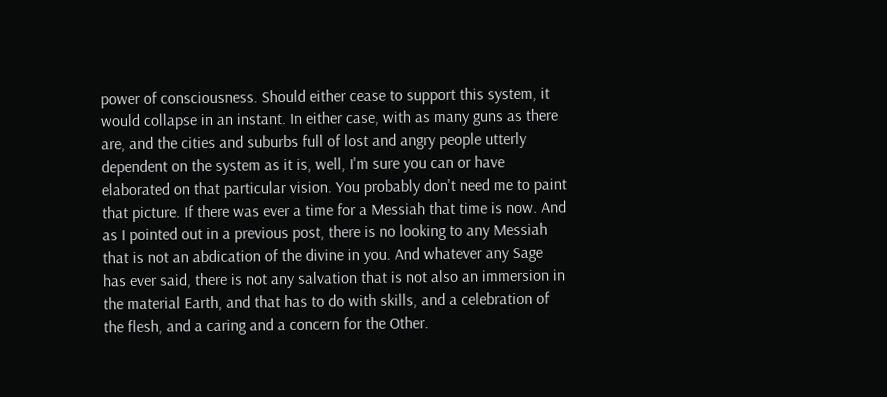power of consciousness. Should either cease to support this system, it would collapse in an instant. In either case, with as many guns as there are, and the cities and suburbs full of lost and angry people utterly dependent on the system as it is, well, I'm sure you can or have elaborated on that particular vision. You probably don't need me to paint that picture. If there was ever a time for a Messiah that time is now. And as I pointed out in a previous post, there is no looking to any Messiah that is not an abdication of the divine in you. And whatever any Sage has ever said, there is not any salvation that is not also an immersion in the material Earth, and that has to do with skills, and a celebration of the flesh, and a caring and a concern for the Other.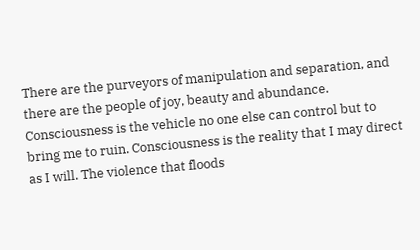There are the purveyors of manipulation and separation, and there are the people of joy, beauty and abundance. Consciousness is the vehicle no one else can control but to bring me to ruin. Consciousness is the reality that I may direct as I will. The violence that floods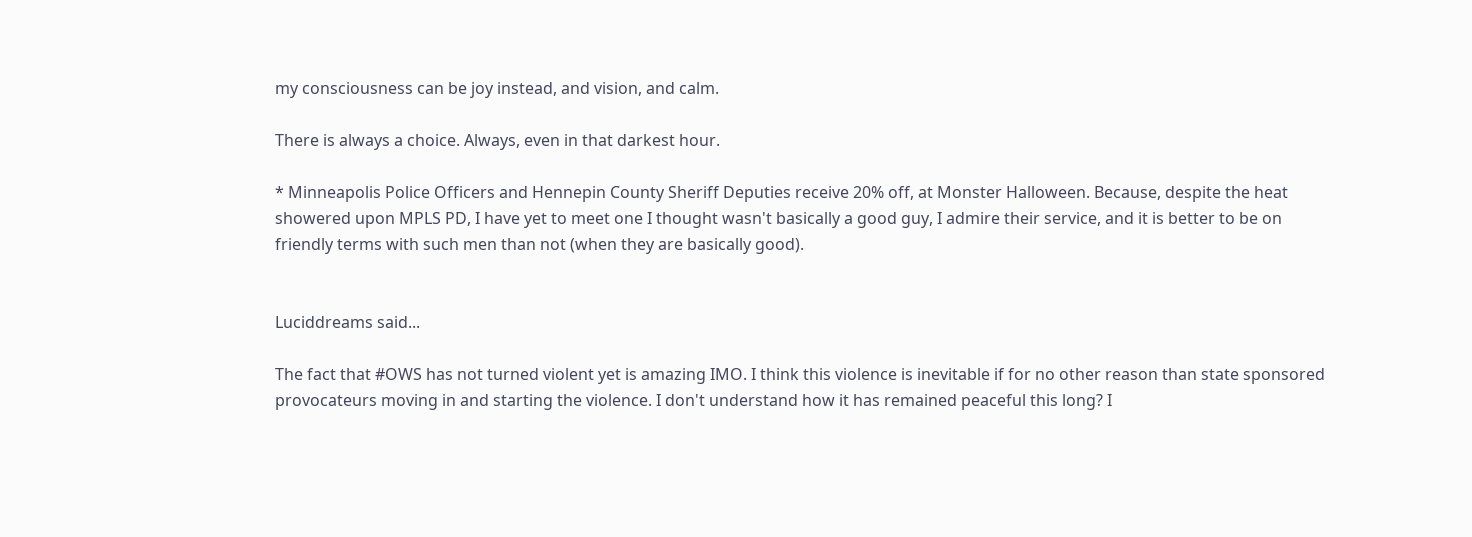my consciousness can be joy instead, and vision, and calm.

There is always a choice. Always, even in that darkest hour.

* Minneapolis Police Officers and Hennepin County Sheriff Deputies receive 20% off, at Monster Halloween. Because, despite the heat showered upon MPLS PD, I have yet to meet one I thought wasn't basically a good guy, I admire their service, and it is better to be on friendly terms with such men than not (when they are basically good).


Luciddreams said...

The fact that #OWS has not turned violent yet is amazing IMO. I think this violence is inevitable if for no other reason than state sponsored provocateurs moving in and starting the violence. I don't understand how it has remained peaceful this long? I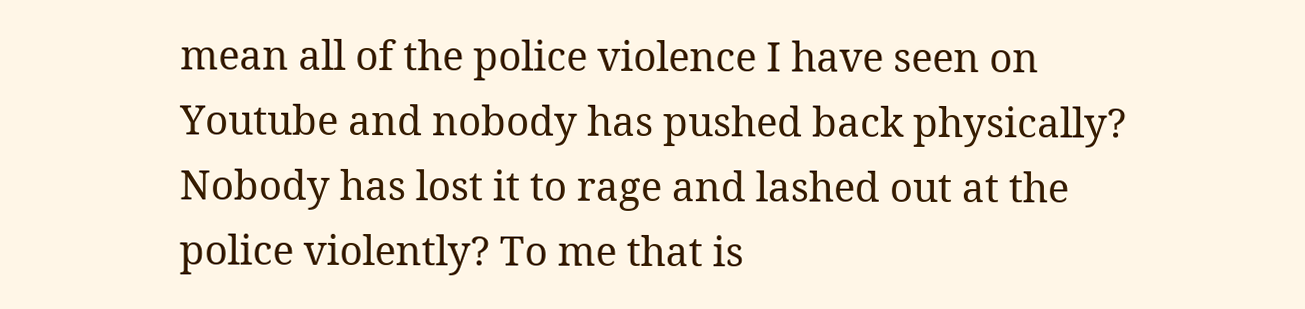mean all of the police violence I have seen on Youtube and nobody has pushed back physically? Nobody has lost it to rage and lashed out at the police violently? To me that is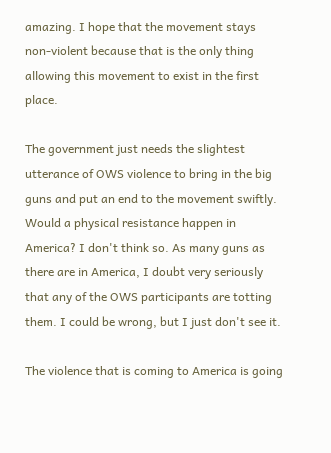amazing. I hope that the movement stays non-violent because that is the only thing allowing this movement to exist in the first place.

The government just needs the slightest utterance of OWS violence to bring in the big guns and put an end to the movement swiftly. Would a physical resistance happen in America? I don't think so. As many guns as there are in America, I doubt very seriously that any of the OWS participants are totting them. I could be wrong, but I just don't see it.

The violence that is coming to America is going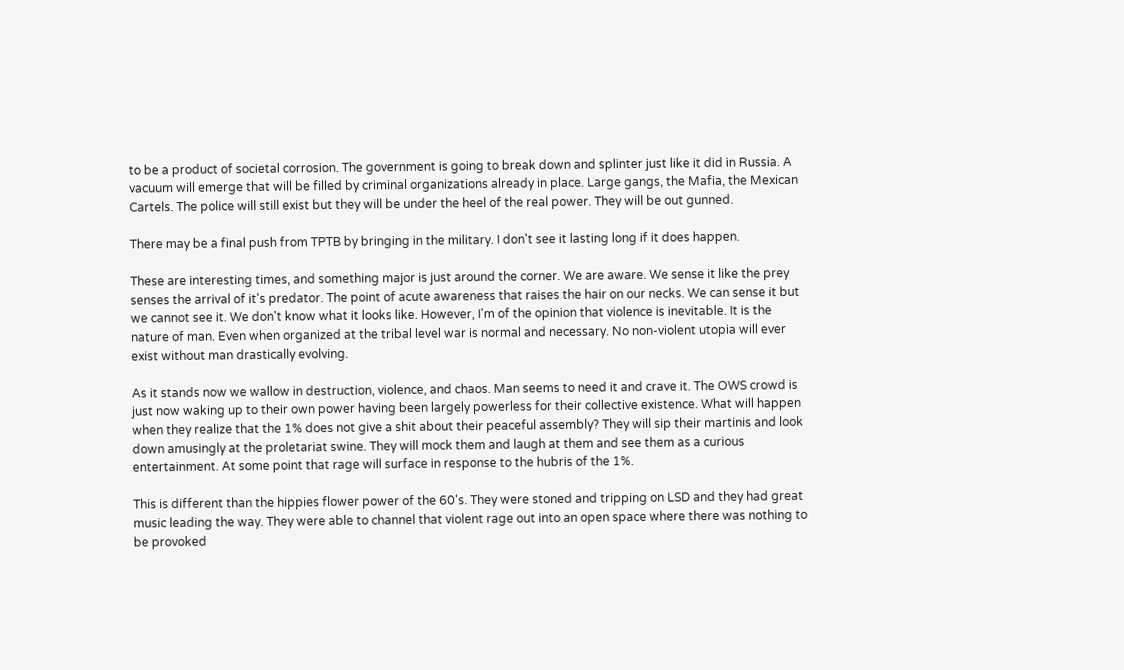to be a product of societal corrosion. The government is going to break down and splinter just like it did in Russia. A vacuum will emerge that will be filled by criminal organizations already in place. Large gangs, the Mafia, the Mexican Cartels. The police will still exist but they will be under the heel of the real power. They will be out gunned.

There may be a final push from TPTB by bringing in the military. I don't see it lasting long if it does happen.

These are interesting times, and something major is just around the corner. We are aware. We sense it like the prey senses the arrival of it's predator. The point of acute awareness that raises the hair on our necks. We can sense it but we cannot see it. We don't know what it looks like. However, I'm of the opinion that violence is inevitable. It is the nature of man. Even when organized at the tribal level war is normal and necessary. No non-violent utopia will ever exist without man drastically evolving.

As it stands now we wallow in destruction, violence, and chaos. Man seems to need it and crave it. The OWS crowd is just now waking up to their own power having been largely powerless for their collective existence. What will happen when they realize that the 1% does not give a shit about their peaceful assembly? They will sip their martinis and look down amusingly at the proletariat swine. They will mock them and laugh at them and see them as a curious entertainment. At some point that rage will surface in response to the hubris of the 1%.

This is different than the hippies flower power of the 60's. They were stoned and tripping on LSD and they had great music leading the way. They were able to channel that violent rage out into an open space where there was nothing to be provoked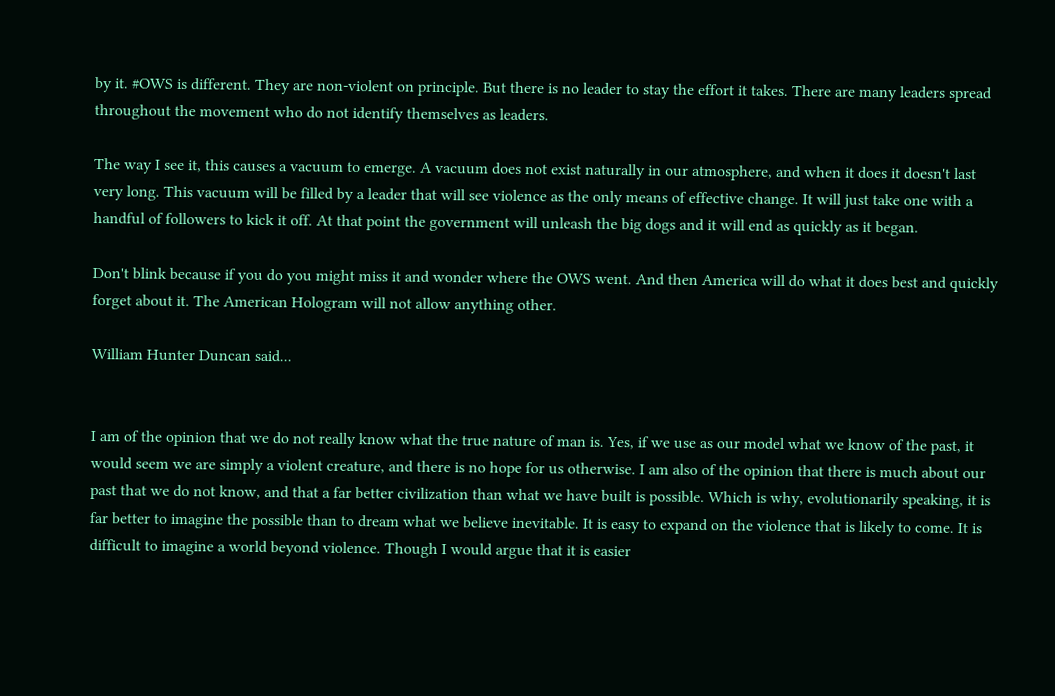by it. #OWS is different. They are non-violent on principle. But there is no leader to stay the effort it takes. There are many leaders spread throughout the movement who do not identify themselves as leaders.

The way I see it, this causes a vacuum to emerge. A vacuum does not exist naturally in our atmosphere, and when it does it doesn't last very long. This vacuum will be filled by a leader that will see violence as the only means of effective change. It will just take one with a handful of followers to kick it off. At that point the government will unleash the big dogs and it will end as quickly as it began.

Don't blink because if you do you might miss it and wonder where the OWS went. And then America will do what it does best and quickly forget about it. The American Hologram will not allow anything other.

William Hunter Duncan said...


I am of the opinion that we do not really know what the true nature of man is. Yes, if we use as our model what we know of the past, it would seem we are simply a violent creature, and there is no hope for us otherwise. I am also of the opinion that there is much about our past that we do not know, and that a far better civilization than what we have built is possible. Which is why, evolutionarily speaking, it is far better to imagine the possible than to dream what we believe inevitable. It is easy to expand on the violence that is likely to come. It is difficult to imagine a world beyond violence. Though I would argue that it is easier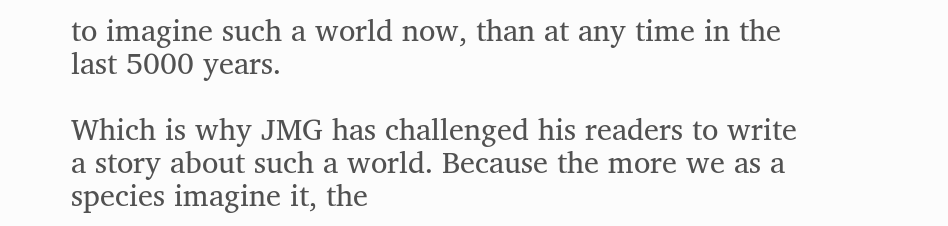to imagine such a world now, than at any time in the last 5000 years.

Which is why JMG has challenged his readers to write a story about such a world. Because the more we as a species imagine it, the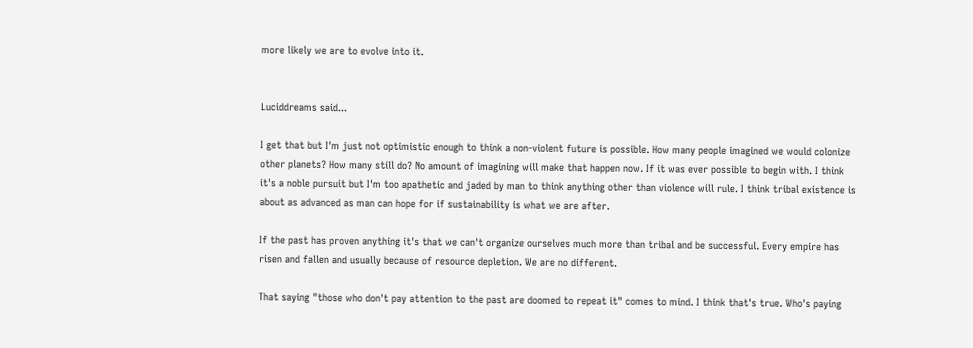more likely we are to evolve into it.


Luciddreams said...

I get that but I'm just not optimistic enough to think a non-violent future is possible. How many people imagined we would colonize other planets? How many still do? No amount of imagining will make that happen now. If it was ever possible to begin with. I think it's a noble pursuit but I'm too apathetic and jaded by man to think anything other than violence will rule. I think tribal existence is about as advanced as man can hope for if sustainability is what we are after.

If the past has proven anything it's that we can't organize ourselves much more than tribal and be successful. Every empire has risen and fallen and usually because of resource depletion. We are no different.

That saying "those who don't pay attention to the past are doomed to repeat it" comes to mind. I think that's true. Who's paying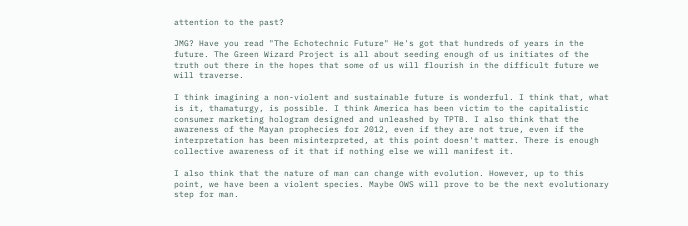attention to the past?

JMG? Have you read "The Echotechnic Future" He's got that hundreds of years in the future. The Green Wizard Project is all about seeding enough of us initiates of the truth out there in the hopes that some of us will flourish in the difficult future we will traverse.

I think imagining a non-violent and sustainable future is wonderful. I think that, what is it, thamaturgy, is possible. I think America has been victim to the capitalistic consumer marketing hologram designed and unleashed by TPTB. I also think that the awareness of the Mayan prophecies for 2012, even if they are not true, even if the interpretation has been misinterpreted, at this point doesn't matter. There is enough collective awareness of it that if nothing else we will manifest it.

I also think that the nature of man can change with evolution. However, up to this point, we have been a violent species. Maybe OWS will prove to be the next evolutionary step for man.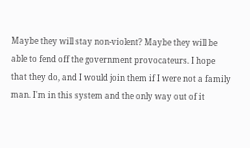Maybe they will stay non-violent? Maybe they will be able to fend off the government provocateurs. I hope that they do, and I would join them if I were not a family man. I'm in this system and the only way out of it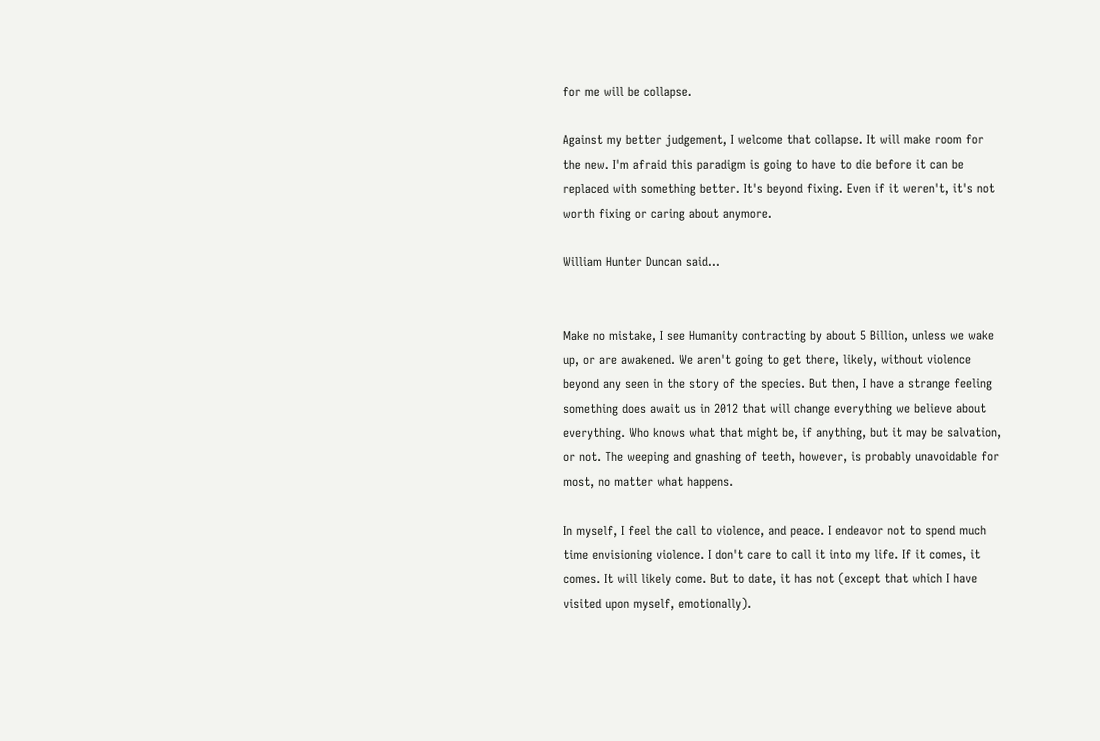for me will be collapse.

Against my better judgement, I welcome that collapse. It will make room for the new. I'm afraid this paradigm is going to have to die before it can be replaced with something better. It's beyond fixing. Even if it weren't, it's not worth fixing or caring about anymore.

William Hunter Duncan said...


Make no mistake, I see Humanity contracting by about 5 Billion, unless we wake up, or are awakened. We aren't going to get there, likely, without violence beyond any seen in the story of the species. But then, I have a strange feeling something does await us in 2012 that will change everything we believe about everything. Who knows what that might be, if anything, but it may be salvation, or not. The weeping and gnashing of teeth, however, is probably unavoidable for most, no matter what happens.

In myself, I feel the call to violence, and peace. I endeavor not to spend much time envisioning violence. I don't care to call it into my life. If it comes, it comes. It will likely come. But to date, it has not (except that which I have visited upon myself, emotionally).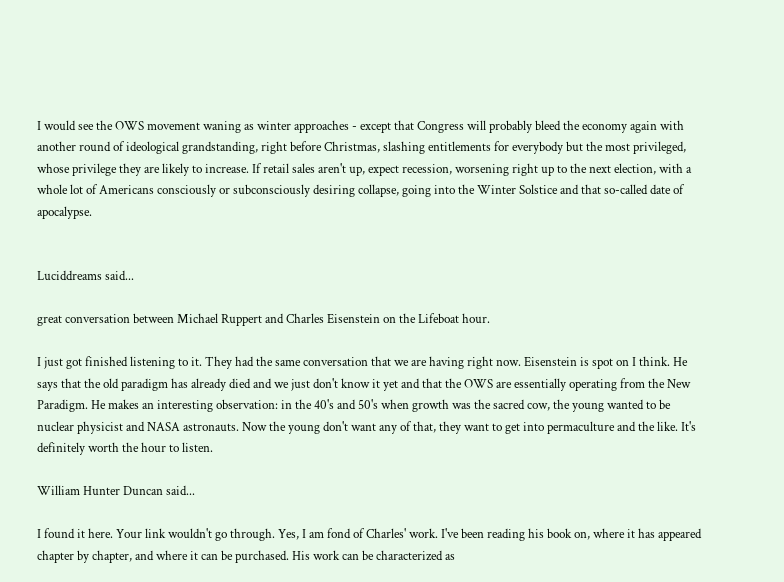I would see the OWS movement waning as winter approaches - except that Congress will probably bleed the economy again with another round of ideological grandstanding, right before Christmas, slashing entitlements for everybody but the most privileged, whose privilege they are likely to increase. If retail sales aren't up, expect recession, worsening right up to the next election, with a whole lot of Americans consciously or subconsciously desiring collapse, going into the Winter Solstice and that so-called date of apocalypse.


Luciddreams said...

great conversation between Michael Ruppert and Charles Eisenstein on the Lifeboat hour.

I just got finished listening to it. They had the same conversation that we are having right now. Eisenstein is spot on I think. He says that the old paradigm has already died and we just don't know it yet and that the OWS are essentially operating from the New Paradigm. He makes an interesting observation: in the 40's and 50's when growth was the sacred cow, the young wanted to be nuclear physicist and NASA astronauts. Now the young don't want any of that, they want to get into permaculture and the like. It's definitely worth the hour to listen.

William Hunter Duncan said...

I found it here. Your link wouldn't go through. Yes, I am fond of Charles' work. I've been reading his book on, where it has appeared chapter by chapter, and where it can be purchased. His work can be characterized as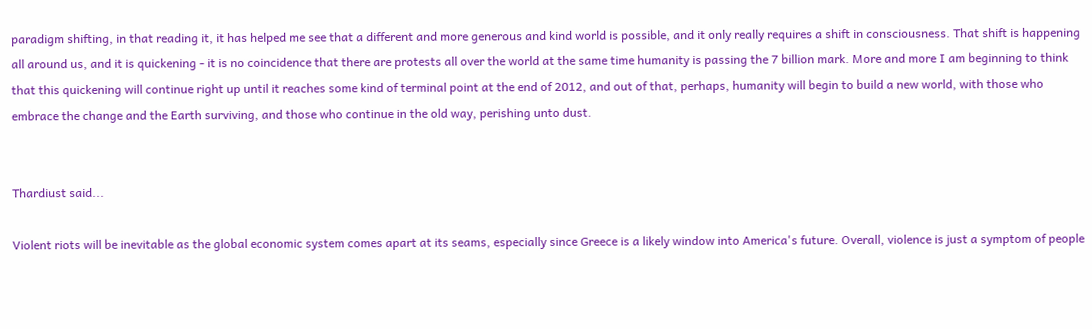paradigm shifting, in that reading it, it has helped me see that a different and more generous and kind world is possible, and it only really requires a shift in consciousness. That shift is happening all around us, and it is quickening - it is no coincidence that there are protests all over the world at the same time humanity is passing the 7 billion mark. More and more I am beginning to think that this quickening will continue right up until it reaches some kind of terminal point at the end of 2012, and out of that, perhaps, humanity will begin to build a new world, with those who embrace the change and the Earth surviving, and those who continue in the old way, perishing unto dust.


Thardiust said...

Violent riots will be inevitable as the global economic system comes apart at its seams, especially since Greece is a likely window into America's future. Overall, violence is just a symptom of people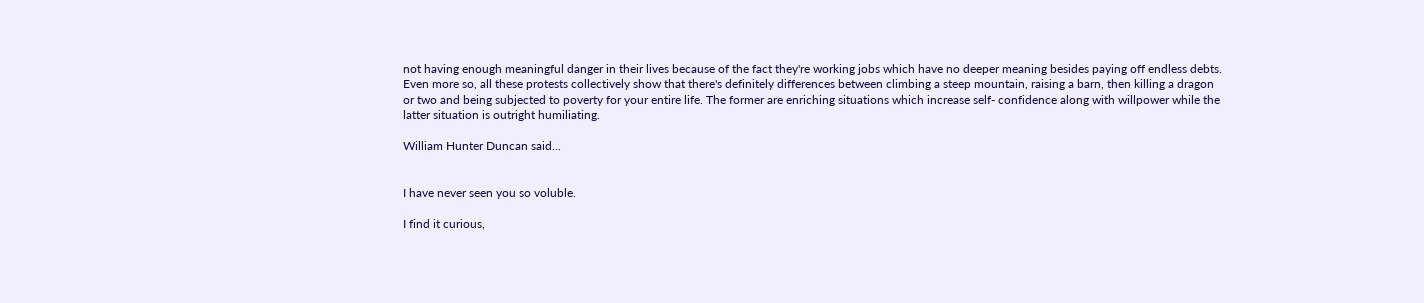not having enough meaningful danger in their lives because of the fact they're working jobs which have no deeper meaning besides paying off endless debts. Even more so, all these protests collectively show that there's definitely differences between climbing a steep mountain, raising a barn, then killing a dragon or two and being subjected to poverty for your entire life. The former are enriching situations which increase self- confidence along with willpower while the latter situation is outright humiliating.

William Hunter Duncan said...


I have never seen you so voluble.

I find it curious,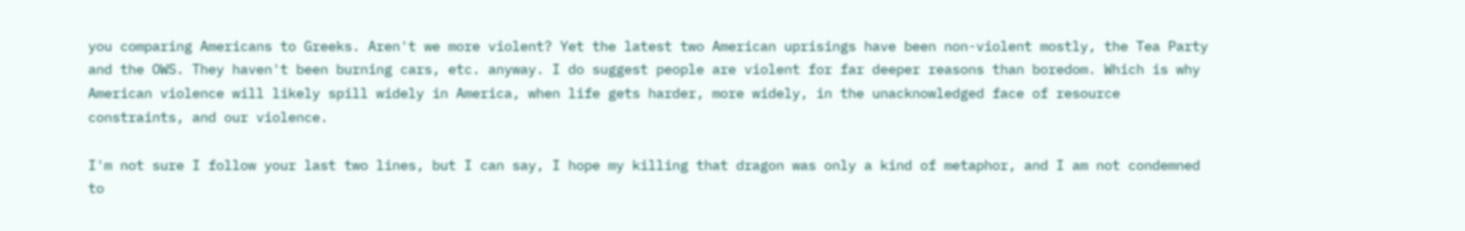you comparing Americans to Greeks. Aren't we more violent? Yet the latest two American uprisings have been non-violent mostly, the Tea Party and the OWS. They haven't been burning cars, etc. anyway. I do suggest people are violent for far deeper reasons than boredom. Which is why American violence will likely spill widely in America, when life gets harder, more widely, in the unacknowledged face of resource constraints, and our violence.

I'm not sure I follow your last two lines, but I can say, I hope my killing that dragon was only a kind of metaphor, and I am not condemned to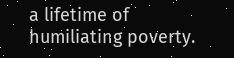a lifetime of humiliating poverty.